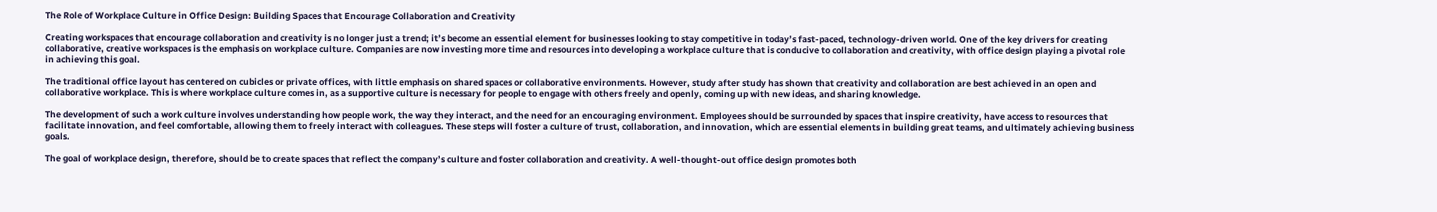The Role of Workplace Culture in Office Design: Building Spaces that Encourage Collaboration and Creativity

Creating workspaces that encourage collaboration and creativity is no longer just a trend; it’s become an essential element for businesses looking to stay competitive in today’s fast-paced, technology-driven world. One of the key drivers for creating collaborative, creative workspaces is the emphasis on workplace culture. Companies are now investing more time and resources into developing a workplace culture that is conducive to collaboration and creativity, with office design playing a pivotal role in achieving this goal.

The traditional office layout has centered on cubicles or private offices, with little emphasis on shared spaces or collaborative environments. However, study after study has shown that creativity and collaboration are best achieved in an open and collaborative workplace. This is where workplace culture comes in, as a supportive culture is necessary for people to engage with others freely and openly, coming up with new ideas, and sharing knowledge.

The development of such a work culture involves understanding how people work, the way they interact, and the need for an encouraging environment. Employees should be surrounded by spaces that inspire creativity, have access to resources that facilitate innovation, and feel comfortable, allowing them to freely interact with colleagues. These steps will foster a culture of trust, collaboration, and innovation, which are essential elements in building great teams, and ultimately achieving business goals.

The goal of workplace design, therefore, should be to create spaces that reflect the company’s culture and foster collaboration and creativity. A well-thought-out office design promotes both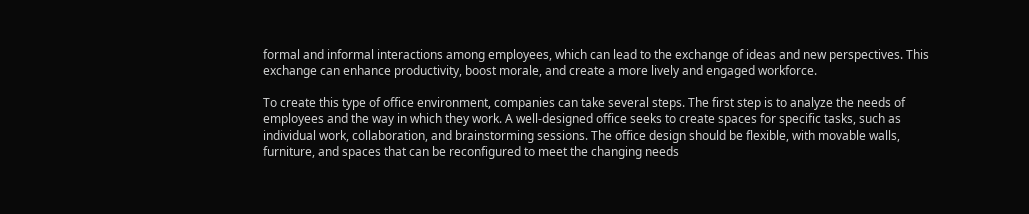formal and informal interactions among employees, which can lead to the exchange of ideas and new perspectives. This exchange can enhance productivity, boost morale, and create a more lively and engaged workforce.

To create this type of office environment, companies can take several steps. The first step is to analyze the needs of employees and the way in which they work. A well-designed office seeks to create spaces for specific tasks, such as individual work, collaboration, and brainstorming sessions. The office design should be flexible, with movable walls, furniture, and spaces that can be reconfigured to meet the changing needs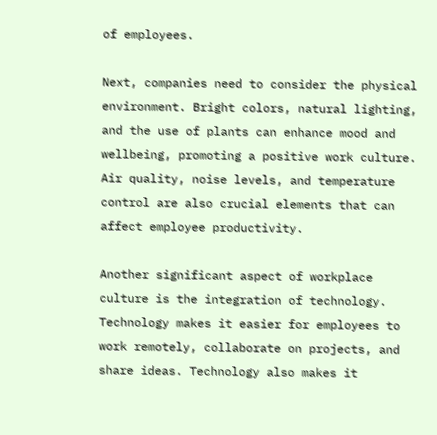of employees.

Next, companies need to consider the physical environment. Bright colors, natural lighting, and the use of plants can enhance mood and wellbeing, promoting a positive work culture. Air quality, noise levels, and temperature control are also crucial elements that can affect employee productivity.

Another significant aspect of workplace culture is the integration of technology. Technology makes it easier for employees to work remotely, collaborate on projects, and share ideas. Technology also makes it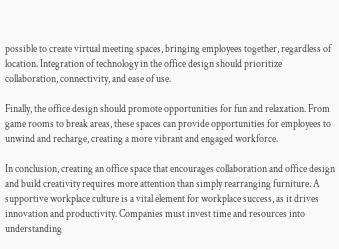possible to create virtual meeting spaces, bringing employees together, regardless of location. Integration of technology in the office design should prioritize collaboration, connectivity, and ease of use.

Finally, the office design should promote opportunities for fun and relaxation. From game rooms to break areas, these spaces can provide opportunities for employees to unwind and recharge, creating a more vibrant and engaged workforce.

In conclusion, creating an office space that encourages collaboration and office design and build creativity requires more attention than simply rearranging furniture. A supportive workplace culture is a vital element for workplace success, as it drives innovation and productivity. Companies must invest time and resources into understanding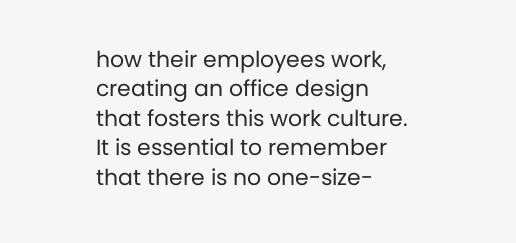how their employees work, creating an office design that fosters this work culture. It is essential to remember that there is no one-size-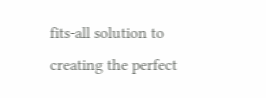fits-all solution to creating the perfect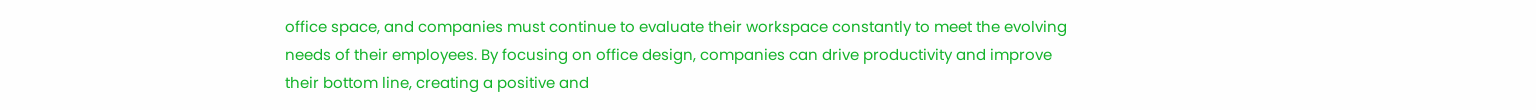office space, and companies must continue to evaluate their workspace constantly to meet the evolving needs of their employees. By focusing on office design, companies can drive productivity and improve their bottom line, creating a positive and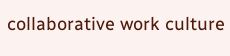collaborative work culture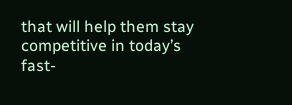that will help them stay competitive in today’s fast-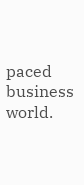paced business world.